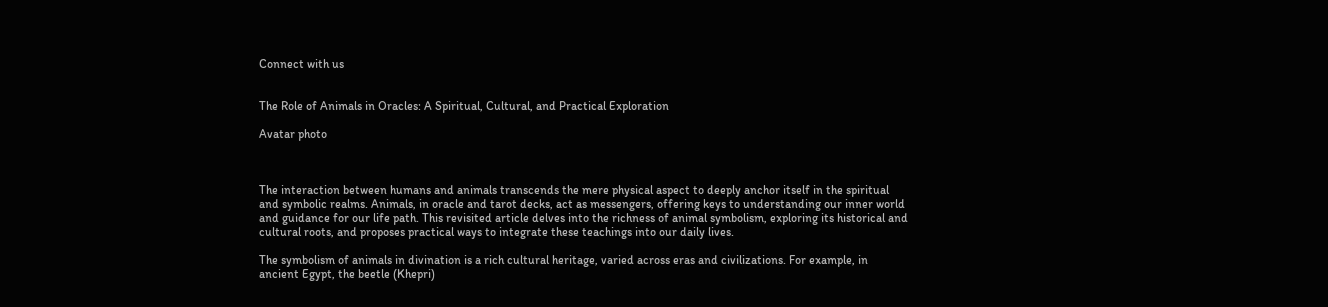Connect with us


The Role of Animals in Oracles: A Spiritual, Cultural, and Practical Exploration

Avatar photo



The interaction between humans and animals transcends the mere physical aspect to deeply anchor itself in the spiritual and symbolic realms. Animals, in oracle and tarot decks, act as messengers, offering keys to understanding our inner world and guidance for our life path. This revisited article delves into the richness of animal symbolism, exploring its historical and cultural roots, and proposes practical ways to integrate these teachings into our daily lives.

The symbolism of animals in divination is a rich cultural heritage, varied across eras and civilizations. For example, in ancient Egypt, the beetle (Khepri)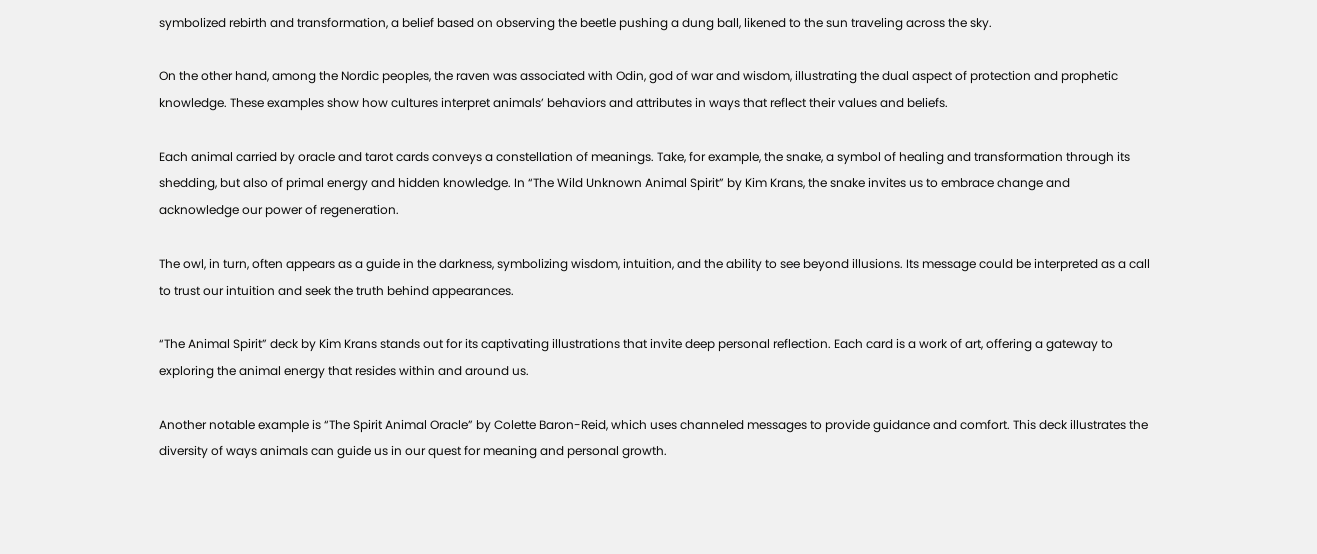symbolized rebirth and transformation, a belief based on observing the beetle pushing a dung ball, likened to the sun traveling across the sky.

On the other hand, among the Nordic peoples, the raven was associated with Odin, god of war and wisdom, illustrating the dual aspect of protection and prophetic knowledge. These examples show how cultures interpret animals’ behaviors and attributes in ways that reflect their values and beliefs.

Each animal carried by oracle and tarot cards conveys a constellation of meanings. Take, for example, the snake, a symbol of healing and transformation through its shedding, but also of primal energy and hidden knowledge. In “The Wild Unknown Animal Spirit” by Kim Krans, the snake invites us to embrace change and acknowledge our power of regeneration.

The owl, in turn, often appears as a guide in the darkness, symbolizing wisdom, intuition, and the ability to see beyond illusions. Its message could be interpreted as a call to trust our intuition and seek the truth behind appearances.

“The Animal Spirit” deck by Kim Krans stands out for its captivating illustrations that invite deep personal reflection. Each card is a work of art, offering a gateway to exploring the animal energy that resides within and around us.

Another notable example is “The Spirit Animal Oracle” by Colette Baron-Reid, which uses channeled messages to provide guidance and comfort. This deck illustrates the diversity of ways animals can guide us in our quest for meaning and personal growth.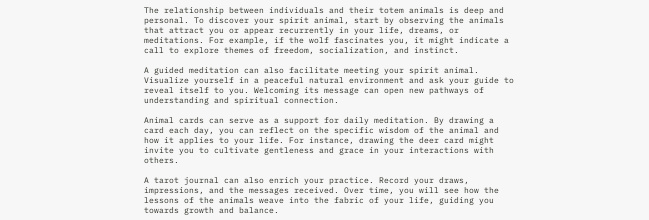The relationship between individuals and their totem animals is deep and personal. To discover your spirit animal, start by observing the animals that attract you or appear recurrently in your life, dreams, or meditations. For example, if the wolf fascinates you, it might indicate a call to explore themes of freedom, socialization, and instinct.

A guided meditation can also facilitate meeting your spirit animal. Visualize yourself in a peaceful natural environment and ask your guide to reveal itself to you. Welcoming its message can open new pathways of understanding and spiritual connection.

Animal cards can serve as a support for daily meditation. By drawing a card each day, you can reflect on the specific wisdom of the animal and how it applies to your life. For instance, drawing the deer card might invite you to cultivate gentleness and grace in your interactions with others.

A tarot journal can also enrich your practice. Record your draws, impressions, and the messages received. Over time, you will see how the lessons of the animals weave into the fabric of your life, guiding you towards growth and balance.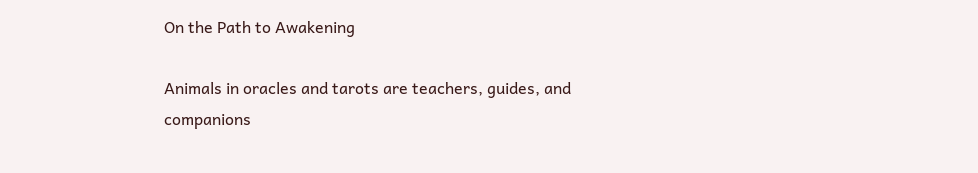On the Path to Awakening

Animals in oracles and tarots are teachers, guides, and companions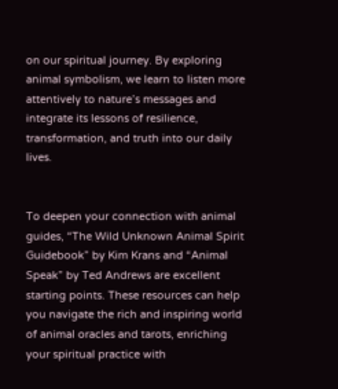on our spiritual journey. By exploring animal symbolism, we learn to listen more attentively to nature’s messages and integrate its lessons of resilience, transformation, and truth into our daily lives.


To deepen your connection with animal guides, “The Wild Unknown Animal Spirit Guidebook” by Kim Krans and “Animal Speak” by Ted Andrews are excellent starting points. These resources can help you navigate the rich and inspiring world of animal oracles and tarots, enriching your spiritual practice with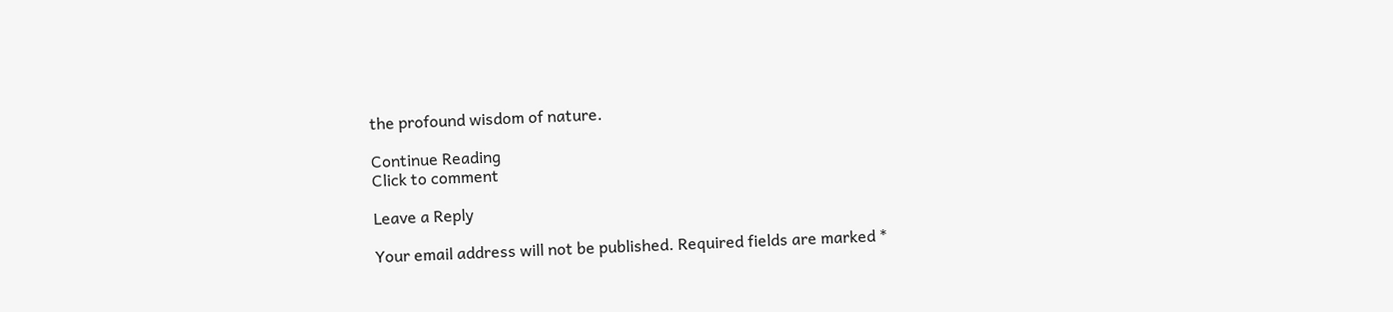the profound wisdom of nature.

Continue Reading
Click to comment

Leave a Reply

Your email address will not be published. Required fields are marked *